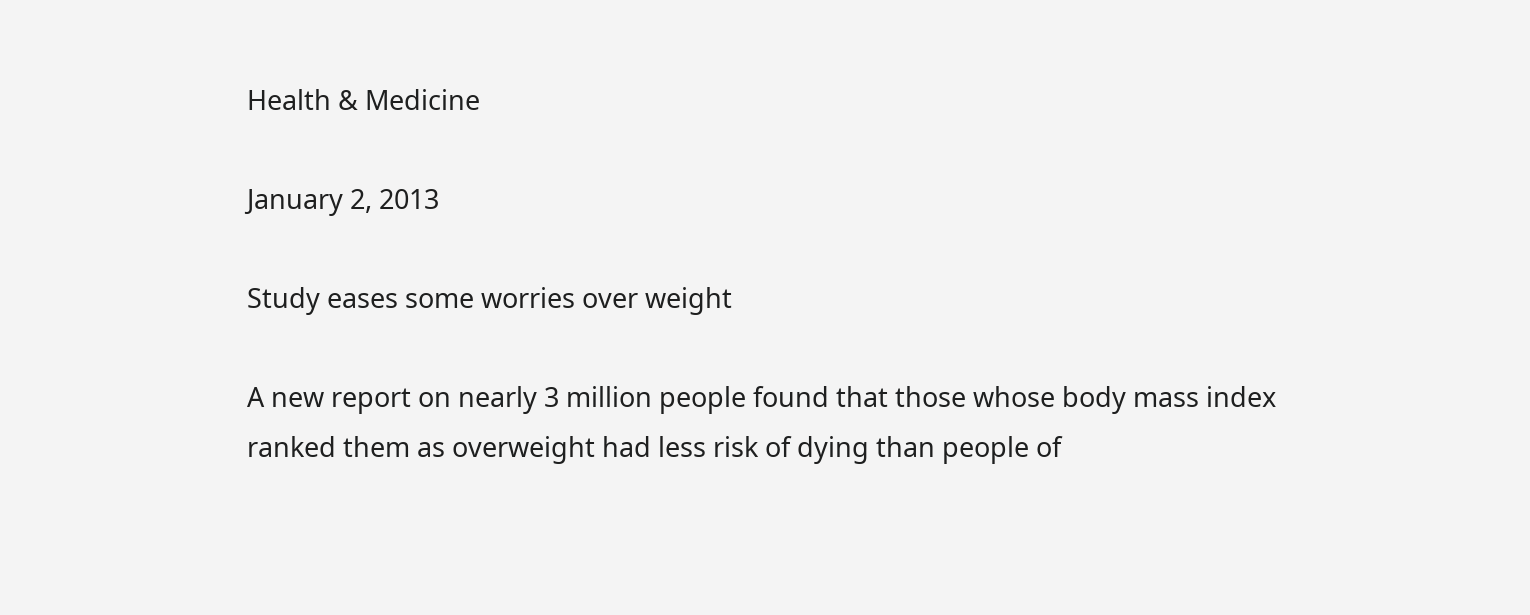Health & Medicine

January 2, 2013

Study eases some worries over weight

A new report on nearly 3 million people found that those whose body mass index ranked them as overweight had less risk of dying than people of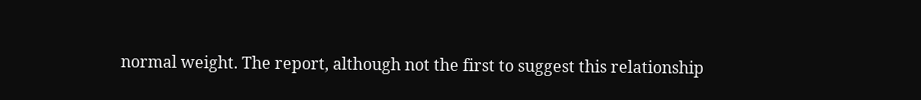normal weight. The report, although not the first to suggest this relationship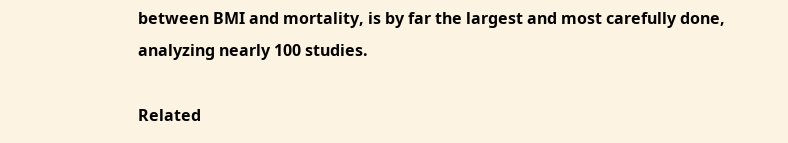between BMI and mortality, is by far the largest and most carefully done, analyzing nearly 100 studies.

Related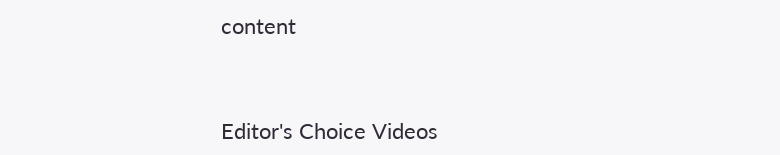content



Editor's Choice Videos